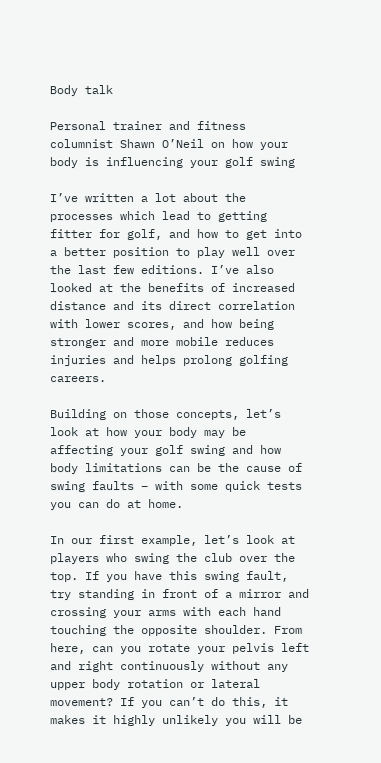Body talk

Personal trainer and fitness columnist Shawn O’Neil on how your body is influencing your golf swing

I’ve written a lot about the processes which lead to getting fitter for golf, and how to get into a better position to play well over the last few editions. I’ve also looked at the benefits of increased distance and its direct correlation with lower scores, and how being stronger and more mobile reduces injuries and helps prolong golfing careers.

Building on those concepts, let’s look at how your body may be affecting your golf swing and how body limitations can be the cause of swing faults – with some quick tests you can do at home.

In our first example, let’s look at players who swing the club over the top. If you have this swing fault, try standing in front of a mirror and crossing your arms with each hand touching the opposite shoulder. From here, can you rotate your pelvis left and right continuously without any upper body rotation or lateral movement? If you can’t do this, it makes it highly unlikely you will be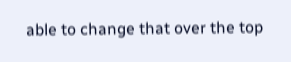able to change that over the top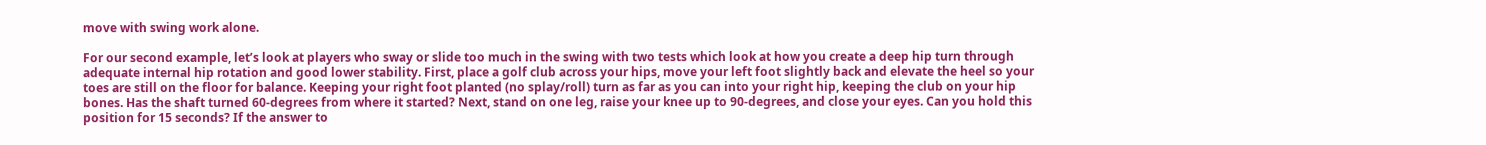move with swing work alone.

For our second example, let’s look at players who sway or slide too much in the swing with two tests which look at how you create a deep hip turn through adequate internal hip rotation and good lower stability. First, place a golf club across your hips, move your left foot slightly back and elevate the heel so your toes are still on the floor for balance. Keeping your right foot planted (no splay/roll) turn as far as you can into your right hip, keeping the club on your hip bones. Has the shaft turned 60-degrees from where it started? Next, stand on one leg, raise your knee up to 90-degrees, and close your eyes. Can you hold this position for 15 seconds? If the answer to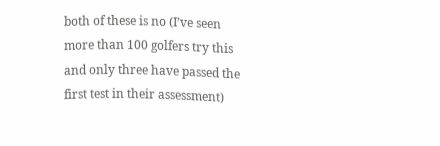both of these is no (I’ve seen more than 100 golfers try this and only three have passed the first test in their assessment)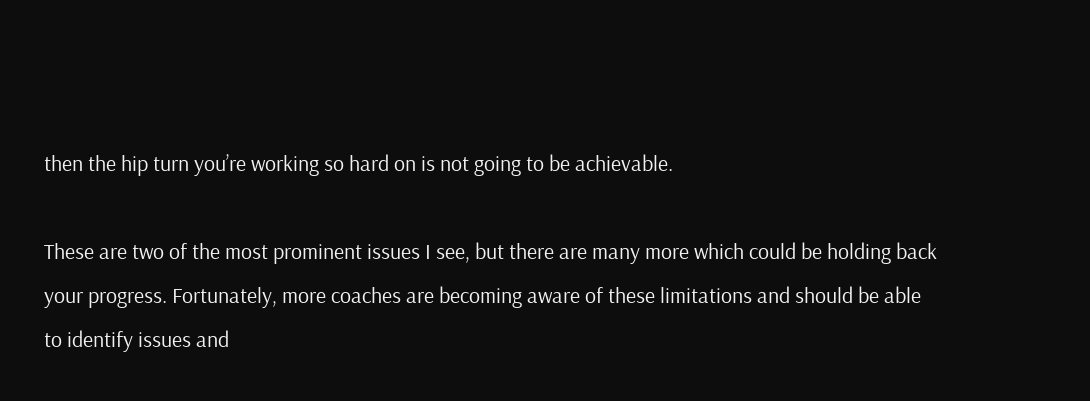then the hip turn you’re working so hard on is not going to be achievable.

These are two of the most prominent issues I see, but there are many more which could be holding back your progress. Fortunately, more coaches are becoming aware of these limitations and should be able to identify issues and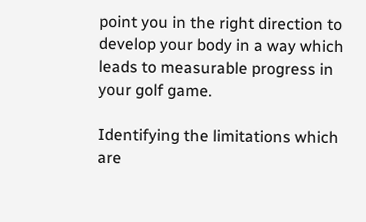point you in the right direction to develop your body in a way which leads to measurable progress in your golf game.

Identifying the limitations which are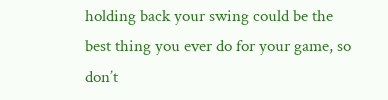holding back your swing could be the best thing you ever do for your game, so don’t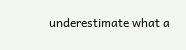underestimate what a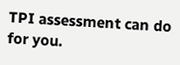TPI assessment can do for you.